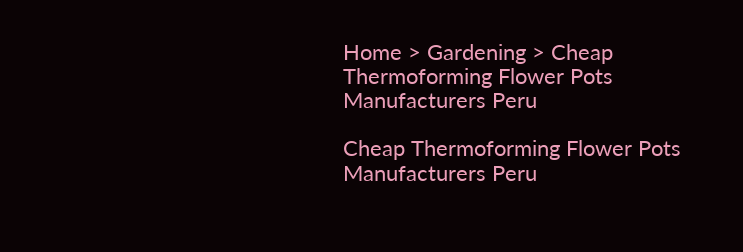Home > Gardening > Cheap Thermoforming Flower Pots Manufacturers Peru

Cheap Thermoforming Flower Pots Manufacturers Peru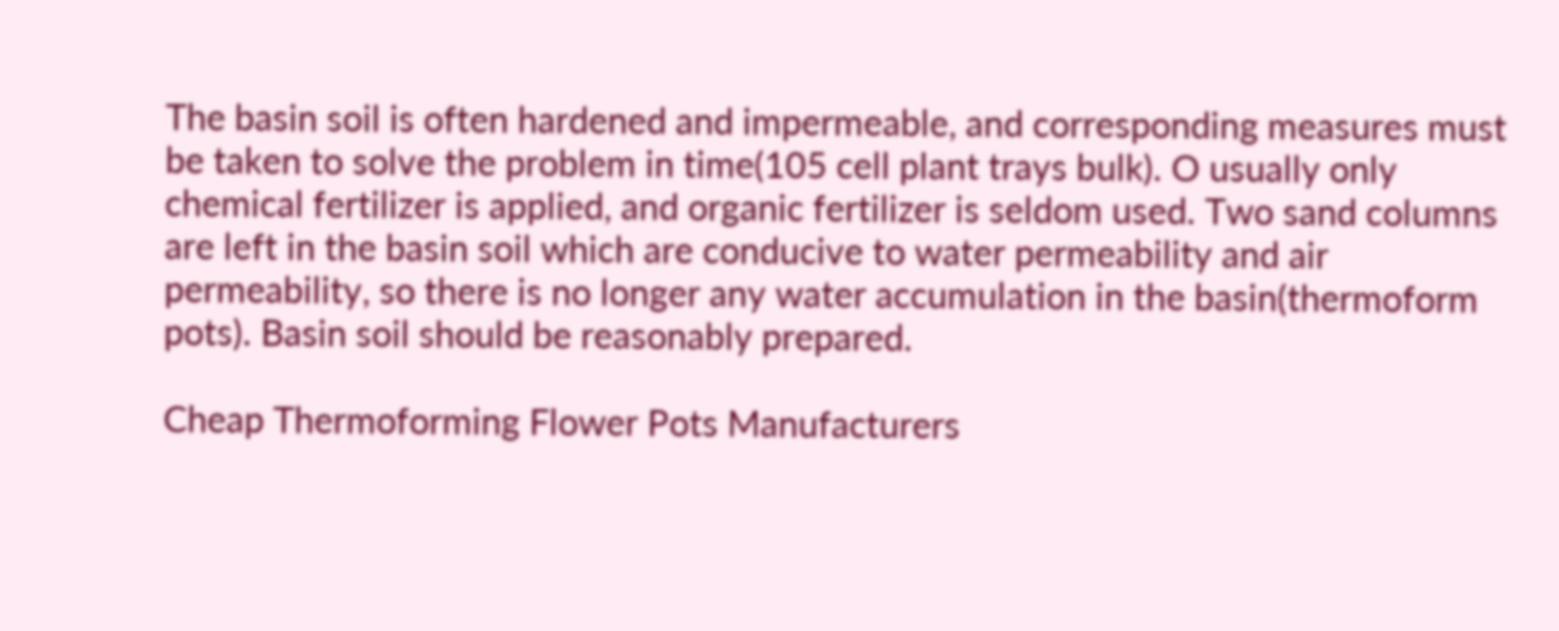The basin soil is often hardened and impermeable, and corresponding measures must be taken to solve the problem in time(105 cell plant trays bulk). O usually only chemical fertilizer is applied, and organic fertilizer is seldom used. Two sand columns are left in the basin soil which are conducive to water permeability and air permeability, so there is no longer any water accumulation in the basin(thermoform pots). Basin soil should be reasonably prepared.

Cheap Thermoforming Flower Pots Manufacturers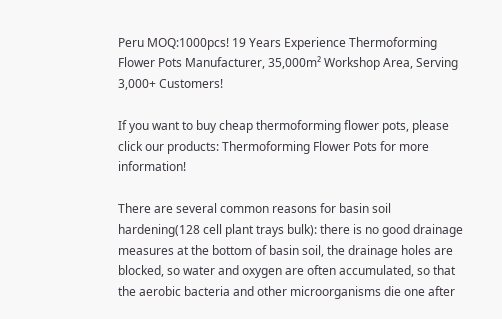Peru MOQ:1000pcs! 19 Years Experience Thermoforming Flower Pots Manufacturer, 35,000m² Workshop Area, Serving 3,000+ Customers!

If you want to buy cheap thermoforming flower pots, please click our products: Thermoforming Flower Pots for more information!

There are several common reasons for basin soil hardening(128 cell plant trays bulk): there is no good drainage measures at the bottom of basin soil, the drainage holes are blocked, so water and oxygen are often accumulated, so that the aerobic bacteria and other microorganisms die one after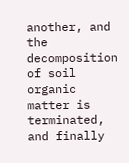another, and the decomposition of soil organic matter is terminated, and finally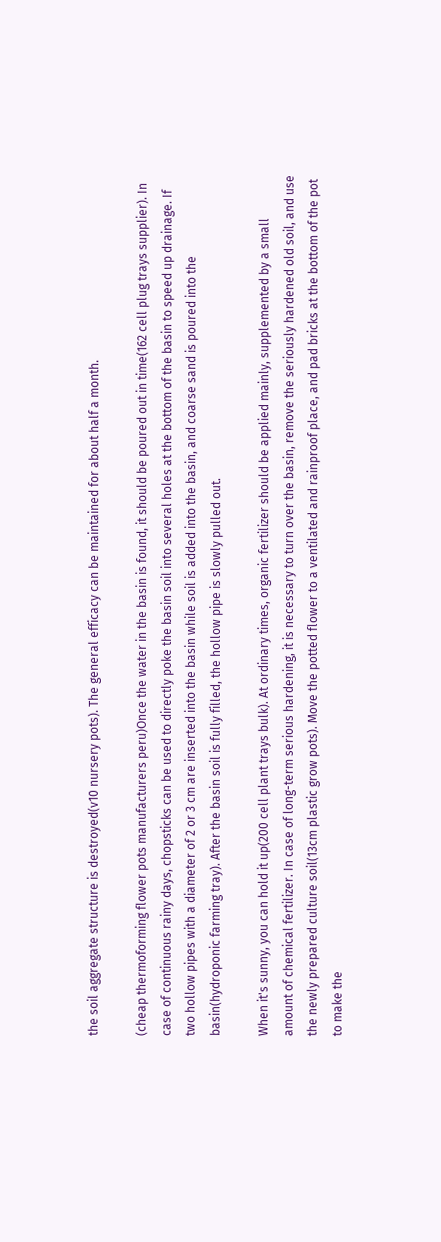the soil aggregate structure is destroyed(v10 nursery pots). The general efficacy can be maintained for about half a month.

(cheap thermoforming flower pots manufacturers peru)Once the water in the basin is found, it should be poured out in time(162 cell plug trays supplier). In case of continuous rainy days, chopsticks can be used to directly poke the basin soil into several holes at the bottom of the basin to speed up drainage. If two hollow pipes with a diameter of 2 or 3 cm are inserted into the basin while soil is added into the basin, and coarse sand is poured into the basin(hydroponic farming tray). After the basin soil is fully filled, the hollow pipe is slowly pulled out.

When it's sunny, you can hold it up(200 cell plant trays bulk). At ordinary times, organic fertilizer should be applied mainly, supplemented by a small amount of chemical fertilizer. In case of long-term serious hardening, it is necessary to turn over the basin, remove the seriously hardened old soil, and use the newly prepared culture soil(13cm plastic grow pots). Move the potted flower to a ventilated and rainproof place, and pad bricks at the bottom of the pot to make the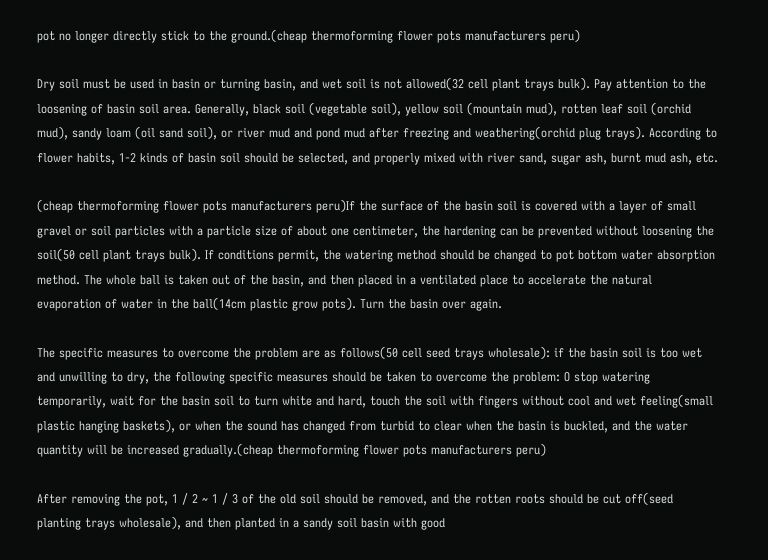pot no longer directly stick to the ground.(cheap thermoforming flower pots manufacturers peru)

Dry soil must be used in basin or turning basin, and wet soil is not allowed(32 cell plant trays bulk). Pay attention to the loosening of basin soil area. Generally, black soil (vegetable soil), yellow soil (mountain mud), rotten leaf soil (orchid mud), sandy loam (oil sand soil), or river mud and pond mud after freezing and weathering(orchid plug trays). According to flower habits, 1-2 kinds of basin soil should be selected, and properly mixed with river sand, sugar ash, burnt mud ash, etc.

(cheap thermoforming flower pots manufacturers peru)If the surface of the basin soil is covered with a layer of small gravel or soil particles with a particle size of about one centimeter, the hardening can be prevented without loosening the soil(50 cell plant trays bulk). If conditions permit, the watering method should be changed to pot bottom water absorption method. The whole ball is taken out of the basin, and then placed in a ventilated place to accelerate the natural evaporation of water in the ball(14cm plastic grow pots). Turn the basin over again.

The specific measures to overcome the problem are as follows(50 cell seed trays wholesale): if the basin soil is too wet and unwilling to dry, the following specific measures should be taken to overcome the problem: O stop watering temporarily, wait for the basin soil to turn white and hard, touch the soil with fingers without cool and wet feeling(small plastic hanging baskets), or when the sound has changed from turbid to clear when the basin is buckled, and the water quantity will be increased gradually.(cheap thermoforming flower pots manufacturers peru)

After removing the pot, 1 / 2 ~ 1 / 3 of the old soil should be removed, and the rotten roots should be cut off(seed planting trays wholesale), and then planted in a sandy soil basin with good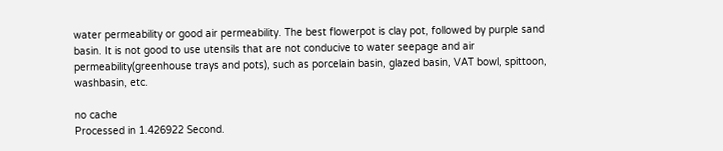water permeability or good air permeability. The best flowerpot is clay pot, followed by purple sand basin. It is not good to use utensils that are not conducive to water seepage and air permeability(greenhouse trays and pots), such as porcelain basin, glazed basin, VAT bowl, spittoon, washbasin, etc.

no cache
Processed in 1.426922 Second.